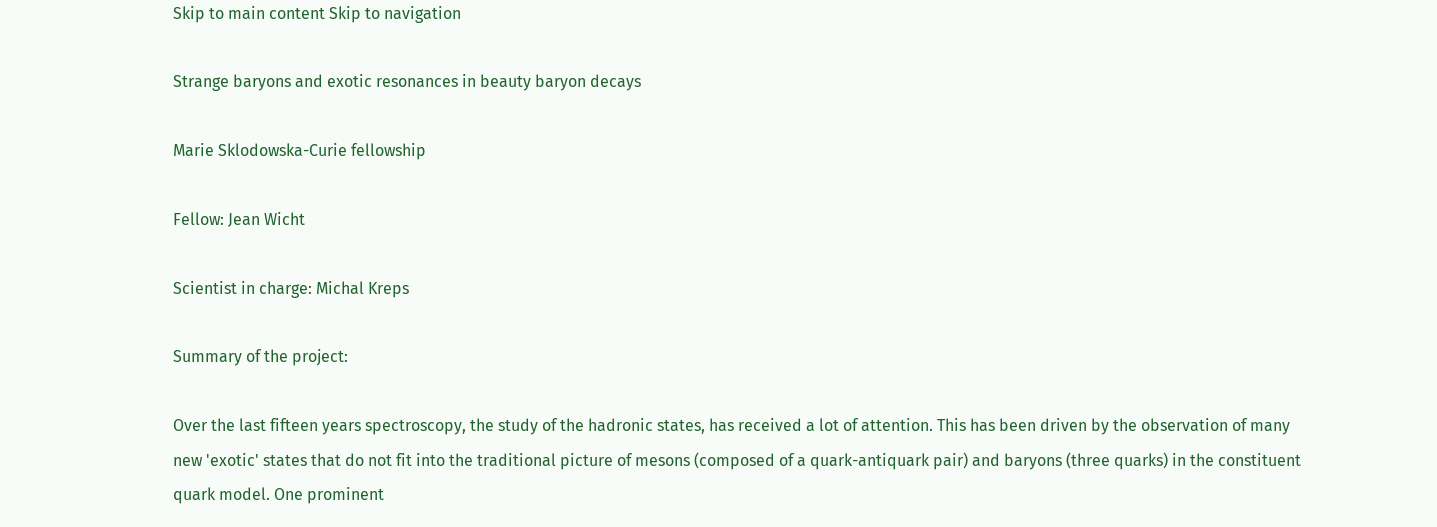Skip to main content Skip to navigation

Strange baryons and exotic resonances in beauty baryon decays

Marie Sklodowska-Curie fellowship

Fellow: Jean Wicht

Scientist in charge: Michal Kreps

Summary of the project:

Over the last fifteen years spectroscopy, the study of the hadronic states, has received a lot of attention. This has been driven by the observation of many new 'exotic' states that do not fit into the traditional picture of mesons (composed of a quark-antiquark pair) and baryons (three quarks) in the constituent quark model. One prominent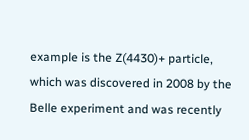example is the Z(4430)+ particle, which was discovered in 2008 by the Belle experiment and was recently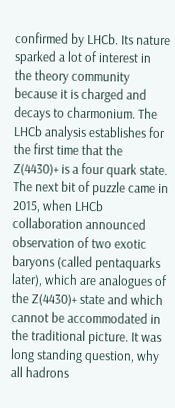confirmed by LHCb. Its nature sparked a lot of interest in the theory community because it is charged and decays to charmonium. The LHCb analysis establishes for the first time that the Z(4430)+ is a four quark state. The next bit of puzzle came in 2015, when LHCb collaboration announced observation of two exotic baryons (called pentaquarks later), which are analogues of the Z(4430)+ state and which cannot be accommodated in the traditional picture. It was long standing question, why all hadrons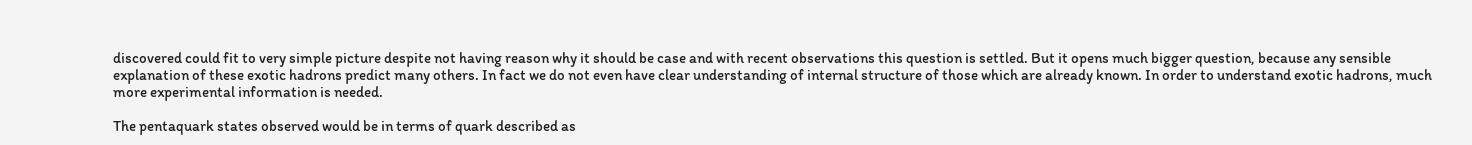discovered could fit to very simple picture despite not having reason why it should be case and with recent observations this question is settled. But it opens much bigger question, because any sensible explanation of these exotic hadrons predict many others. In fact we do not even have clear understanding of internal structure of those which are already known. In order to understand exotic hadrons, much more experimental information is needed.

The pentaquark states observed would be in terms of quark described as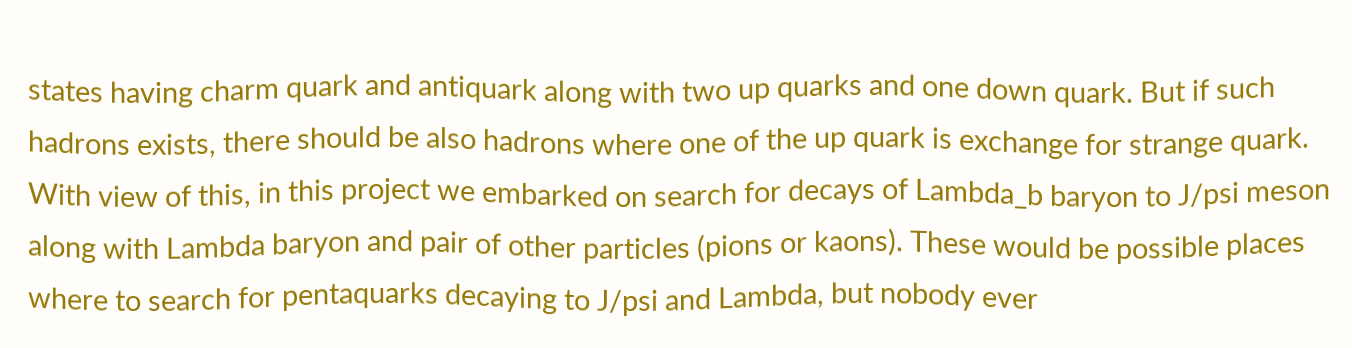states having charm quark and antiquark along with two up quarks and one down quark. But if such hadrons exists, there should be also hadrons where one of the up quark is exchange for strange quark. With view of this, in this project we embarked on search for decays of Lambda_b baryon to J/psi meson along with Lambda baryon and pair of other particles (pions or kaons). These would be possible places where to search for pentaquarks decaying to J/psi and Lambda, but nobody ever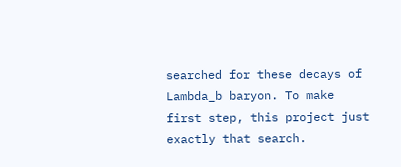searched for these decays of Lambda_b baryon. To make first step, this project just exactly that search.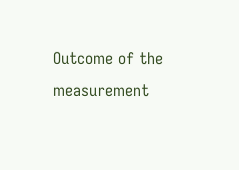Outcome of the measurement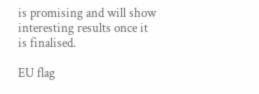is promising and will show interesting results once it is finalised.

EU flag